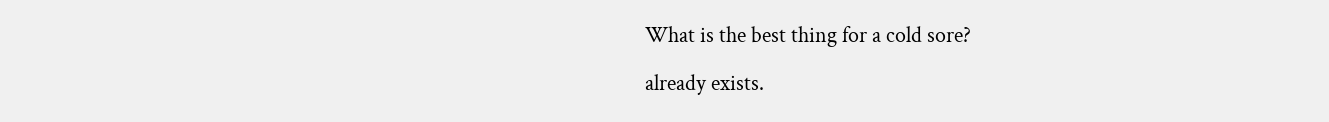What is the best thing for a cold sore?

already exists.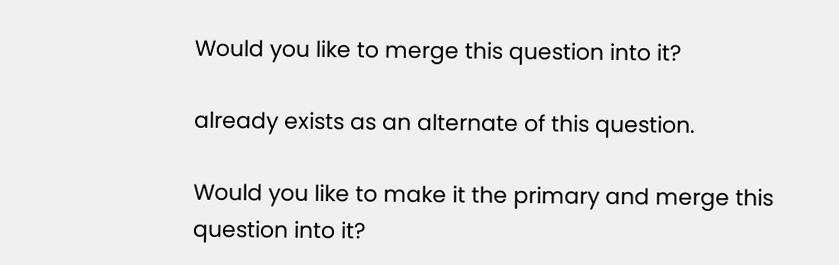Would you like to merge this question into it?

already exists as an alternate of this question.

Would you like to make it the primary and merge this question into it?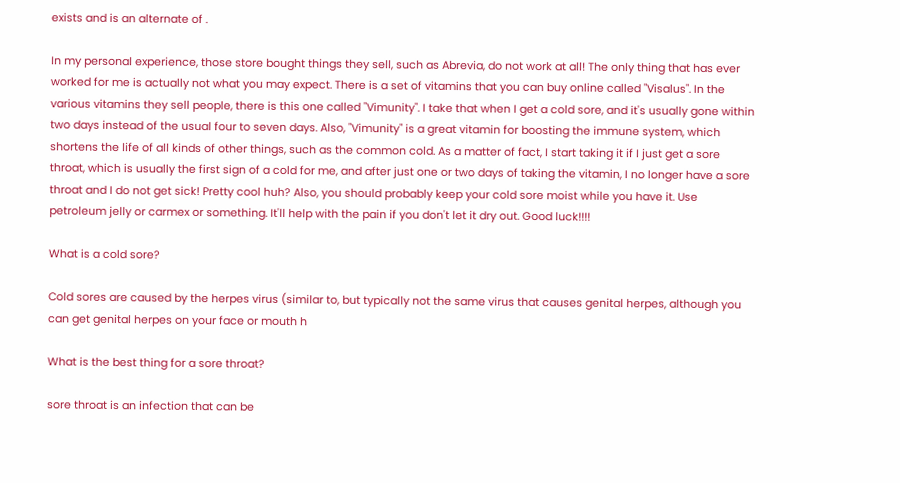exists and is an alternate of .

In my personal experience, those store bought things they sell, such as Abrevia, do not work at all! The only thing that has ever worked for me is actually not what you may expect. There is a set of vitamins that you can buy online called "Visalus". In the various vitamins they sell people, there is this one called "Vimunity". I take that when I get a cold sore, and it's usually gone within two days instead of the usual four to seven days. Also, "Vimunity" is a great vitamin for boosting the immune system, which shortens the life of all kinds of other things, such as the common cold. As a matter of fact, I start taking it if I just get a sore throat, which is usually the first sign of a cold for me, and after just one or two days of taking the vitamin, I no longer have a sore throat and I do not get sick! Pretty cool huh? Also, you should probably keep your cold sore moist while you have it. Use petroleum jelly or carmex or something. It'll help with the pain if you don't let it dry out. Good luck!!!!

What is a cold sore?

Cold sores are caused by the herpes virus (similar to, but typically not the same virus that causes genital herpes, although you can get genital herpes on your face or mouth h

What is the best thing for a sore throat?

sore throat is an infection that can be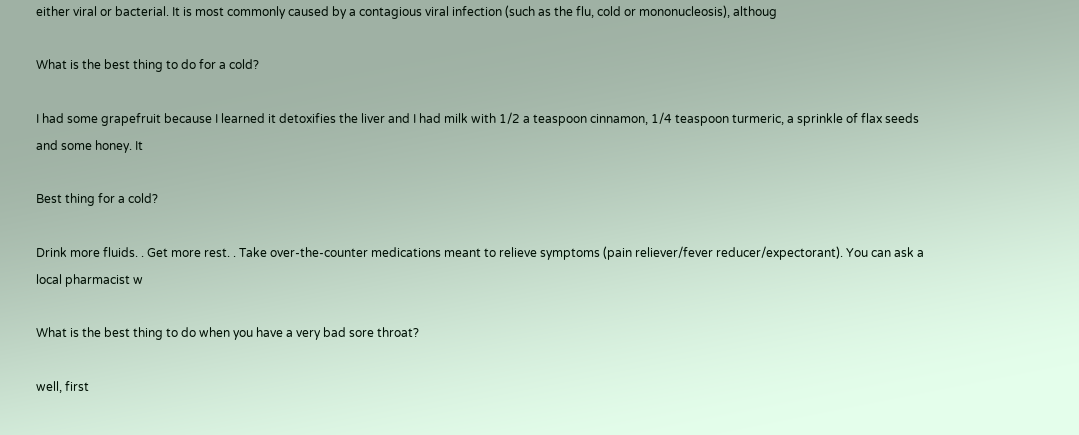either viral or bacterial. It is most commonly caused by a contagious viral infection (such as the flu, cold or mononucleosis), althoug

What is the best thing to do for a cold?

I had some grapefruit because I learned it detoxifies the liver and I had milk with 1/2 a teaspoon cinnamon, 1/4 teaspoon turmeric, a sprinkle of flax seeds and some honey. It

Best thing for a cold?

Drink more fluids. . Get more rest. . Take over-the-counter medications meant to relieve symptoms (pain reliever/fever reducer/expectorant). You can ask a local pharmacist w

What is the best thing to do when you have a very bad sore throat?

well, first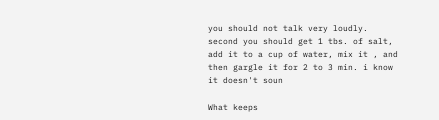you should not talk very loudly. second you should get 1 tbs. of salt, add it to a cup of water, mix it , and then gargle it for 2 to 3 min. i know it doesn't soun

What keeps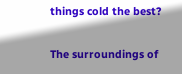things cold the best?

The surroundings of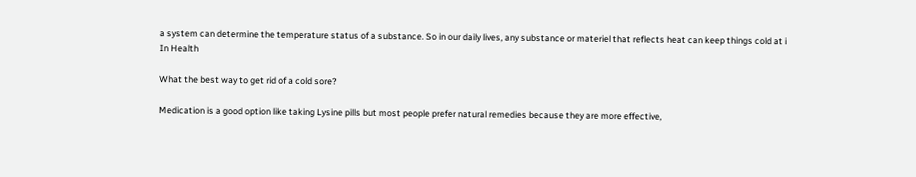a system can determine the temperature status of a substance. So in our daily lives, any substance or materiel that reflects heat can keep things cold at i
In Health

What the best way to get rid of a cold sore?

Medication is a good option like taking Lysine pills but most people prefer natural remedies because they are more effective,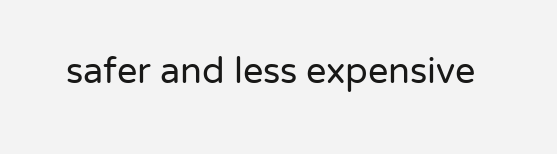safer and less expensive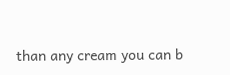than any cream you can b